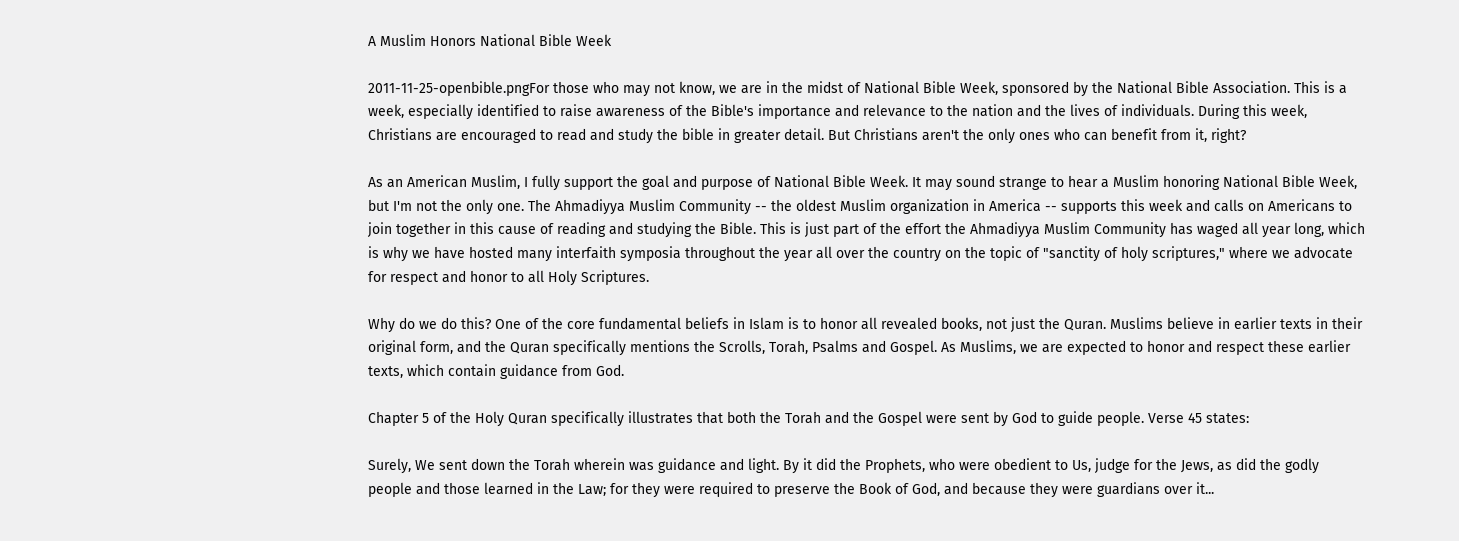A Muslim Honors National Bible Week

2011-11-25-openbible.pngFor those who may not know, we are in the midst of National Bible Week, sponsored by the National Bible Association. This is a week, especially identified to raise awareness of the Bible's importance and relevance to the nation and the lives of individuals. During this week, Christians are encouraged to read and study the bible in greater detail. But Christians aren't the only ones who can benefit from it, right?

As an American Muslim, I fully support the goal and purpose of National Bible Week. It may sound strange to hear a Muslim honoring National Bible Week, but I'm not the only one. The Ahmadiyya Muslim Community -- the oldest Muslim organization in America -- supports this week and calls on Americans to join together in this cause of reading and studying the Bible. This is just part of the effort the Ahmadiyya Muslim Community has waged all year long, which is why we have hosted many interfaith symposia throughout the year all over the country on the topic of "sanctity of holy scriptures," where we advocate for respect and honor to all Holy Scriptures.

Why do we do this? One of the core fundamental beliefs in Islam is to honor all revealed books, not just the Quran. Muslims believe in earlier texts in their original form, and the Quran specifically mentions the Scrolls, Torah, Psalms and Gospel. As Muslims, we are expected to honor and respect these earlier texts, which contain guidance from God.

Chapter 5 of the Holy Quran specifically illustrates that both the Torah and the Gospel were sent by God to guide people. Verse 45 states:

Surely, We sent down the Torah wherein was guidance and light. By it did the Prophets, who were obedient to Us, judge for the Jews, as did the godly people and those learned in the Law; for they were required to preserve the Book of God, and because they were guardians over it...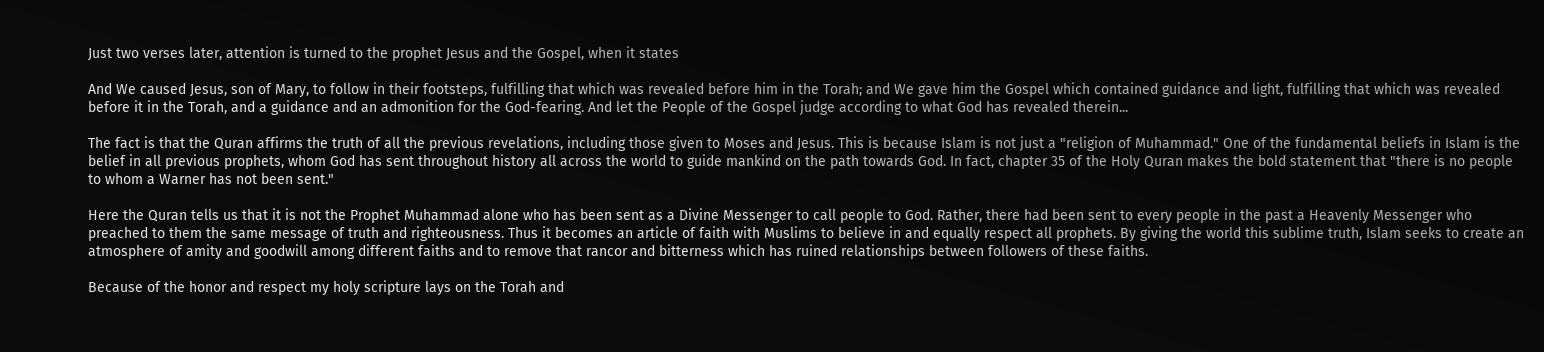Just two verses later, attention is turned to the prophet Jesus and the Gospel, when it states

And We caused Jesus, son of Mary, to follow in their footsteps, fulfilling that which was revealed before him in the Torah; and We gave him the Gospel which contained guidance and light, fulfilling that which was revealed before it in the Torah, and a guidance and an admonition for the God-fearing. And let the People of the Gospel judge according to what God has revealed therein...

The fact is that the Quran affirms the truth of all the previous revelations, including those given to Moses and Jesus. This is because Islam is not just a "religion of Muhammad." One of the fundamental beliefs in Islam is the belief in all previous prophets, whom God has sent throughout history all across the world to guide mankind on the path towards God. In fact, chapter 35 of the Holy Quran makes the bold statement that "there is no people to whom a Warner has not been sent."

Here the Quran tells us that it is not the Prophet Muhammad alone who has been sent as a Divine Messenger to call people to God. Rather, there had been sent to every people in the past a Heavenly Messenger who preached to them the same message of truth and righteousness. Thus it becomes an article of faith with Muslims to believe in and equally respect all prophets. By giving the world this sublime truth, Islam seeks to create an atmosphere of amity and goodwill among different faiths and to remove that rancor and bitterness which has ruined relationships between followers of these faiths.

Because of the honor and respect my holy scripture lays on the Torah and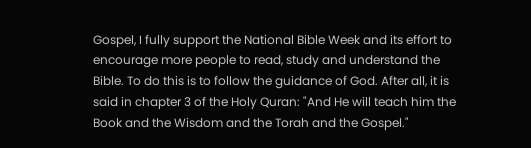Gospel, I fully support the National Bible Week and its effort to encourage more people to read, study and understand the Bible. To do this is to follow the guidance of God. After all, it is said in chapter 3 of the Holy Quran: "And He will teach him the Book and the Wisdom and the Torah and the Gospel."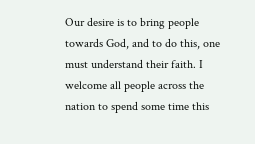Our desire is to bring people towards God, and to do this, one must understand their faith. I welcome all people across the nation to spend some time this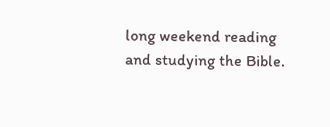long weekend reading and studying the Bible.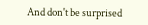And don't be surprised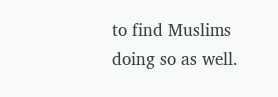to find Muslims doing so as well.